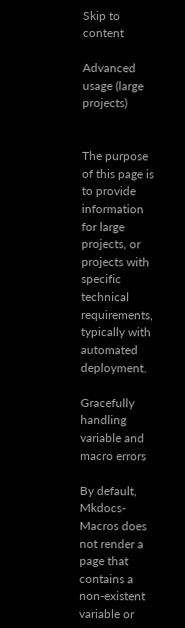Skip to content

Advanced usage (large projects)


The purpose of this page is to provide information for large projects, or projects with specific technical requirements, typically with automated deployment.

Gracefully handling variable and macro errors

By default, Mkdocs-Macros does not render a page that contains a non-existent variable or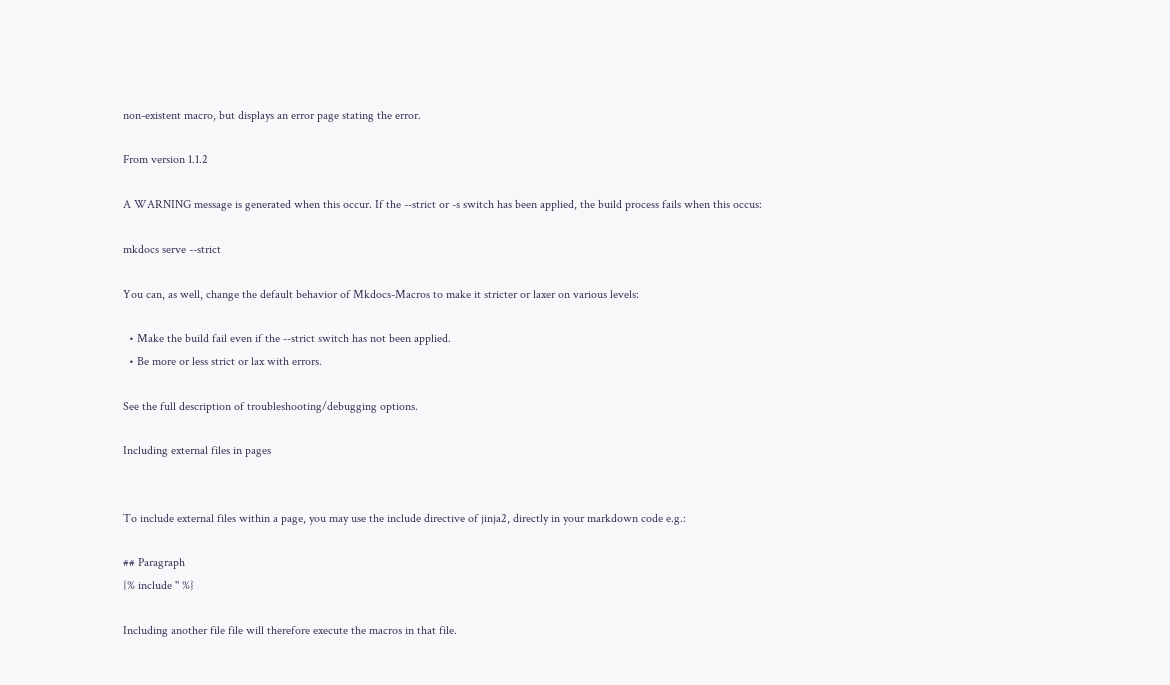non-existent macro, but displays an error page stating the error.

From version 1.1.2

A WARNING message is generated when this occur. If the --strict or -s switch has been applied, the build process fails when this occus:

mkdocs serve --strict

You can, as well, change the default behavior of Mkdocs-Macros to make it stricter or laxer on various levels:

  • Make the build fail even if the --strict switch has not been applied.
  • Be more or less strict or lax with errors.

See the full description of troubleshooting/debugging options.

Including external files in pages


To include external files within a page, you may use the include directive of jinja2, directly in your markdown code e.g.:

## Paragraph
{% include '' %}

Including another file file will therefore execute the macros in that file.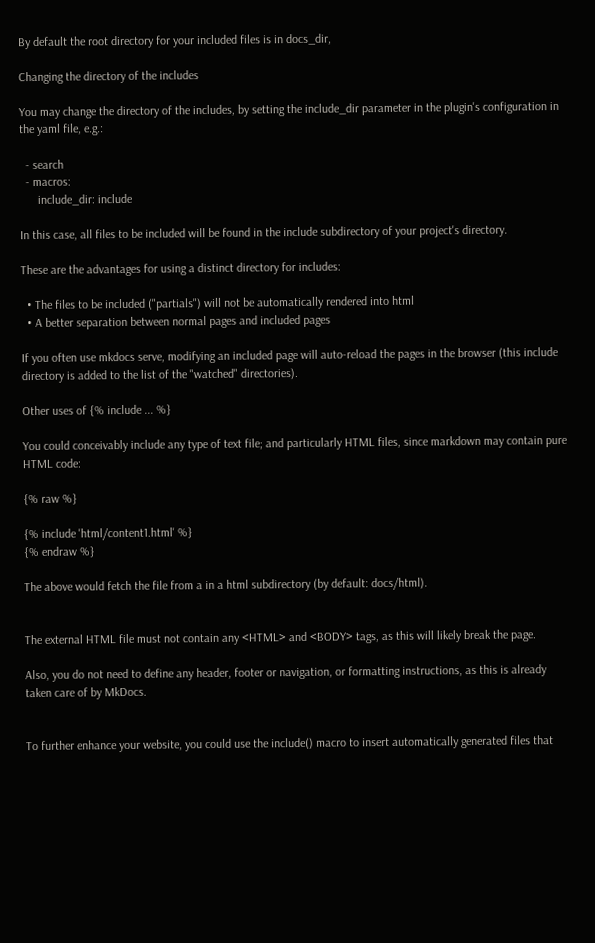By default the root directory for your included files is in docs_dir,

Changing the directory of the includes

You may change the directory of the includes, by setting the include_dir parameter in the plugin's configuration in the yaml file, e.g.:

  - search
  - macros:
      include_dir: include

In this case, all files to be included will be found in the include subdirectory of your project's directory.

These are the advantages for using a distinct directory for includes:

  • The files to be included ("partials") will not be automatically rendered into html
  • A better separation between normal pages and included pages

If you often use mkdocs serve, modifying an included page will auto-reload the pages in the browser (this include directory is added to the list of the "watched" directories).

Other uses of {% include ... %}

You could conceivably include any type of text file; and particularly HTML files, since markdown may contain pure HTML code:

{% raw %}

{% include 'html/content1.html' %}
{% endraw %}

The above would fetch the file from a in a html subdirectory (by default: docs/html).


The external HTML file must not contain any <HTML> and <BODY> tags, as this will likely break the page.

Also, you do not need to define any header, footer or navigation, or formatting instructions, as this is already taken care of by MkDocs.


To further enhance your website, you could use the include() macro to insert automatically generated files that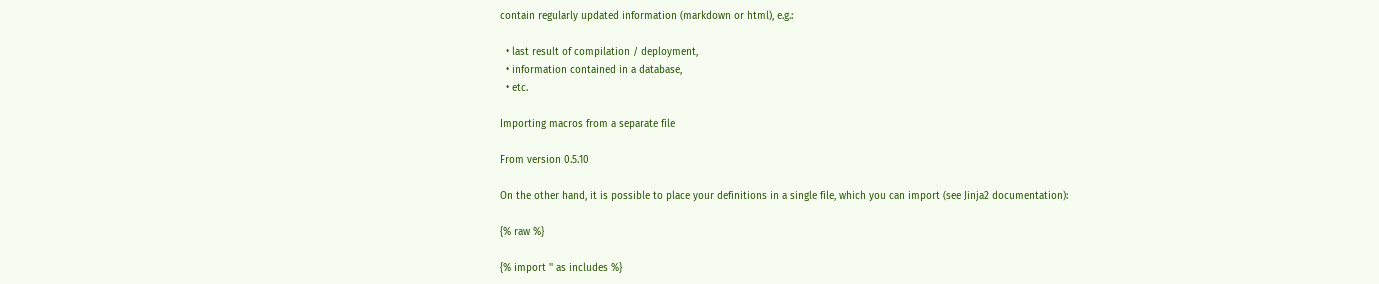contain regularly updated information (markdown or html), e.g.:

  • last result of compilation / deployment,
  • information contained in a database,
  • etc.

Importing macros from a separate file

From version 0.5.10

On the other hand, it is possible to place your definitions in a single file, which you can import (see Jinja2 documentation):

{% raw %}

{% import '' as includes %}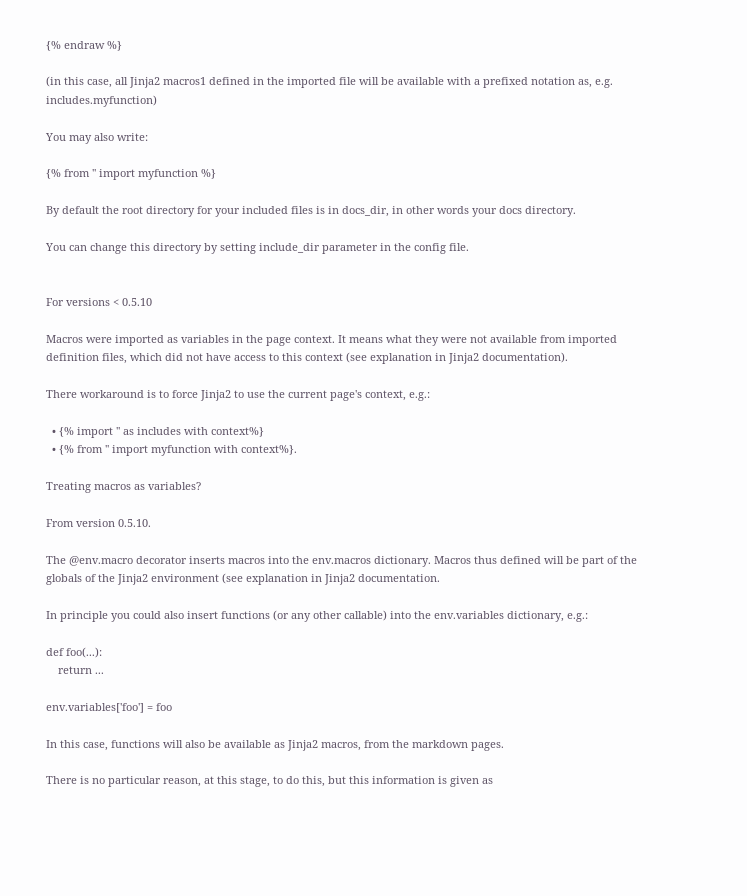{% endraw %}

(in this case, all Jinja2 macros1 defined in the imported file will be available with a prefixed notation as, e.g. includes.myfunction)

You may also write:

{% from '' import myfunction %}

By default the root directory for your included files is in docs_dir, in other words your docs directory.

You can change this directory by setting include_dir parameter in the config file.


For versions < 0.5.10

Macros were imported as variables in the page context. It means what they were not available from imported definition files, which did not have access to this context (see explanation in Jinja2 documentation).

There workaround is to force Jinja2 to use the current page's context, e.g.:

  • {% import '' as includes with context%}
  • {% from '' import myfunction with context%}.

Treating macros as variables?

From version 0.5.10.

The @env.macro decorator inserts macros into the env.macros dictionary. Macros thus defined will be part of the globals of the Jinja2 environment (see explanation in Jinja2 documentation.

In principle you could also insert functions (or any other callable) into the env.variables dictionary, e.g.:

def foo(...):
    return ...

env.variables['foo'] = foo

In this case, functions will also be available as Jinja2 macros, from the markdown pages.

There is no particular reason, at this stage, to do this, but this information is given as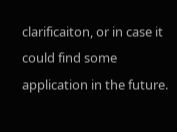clarificaiton, or in case it could find some application in the future.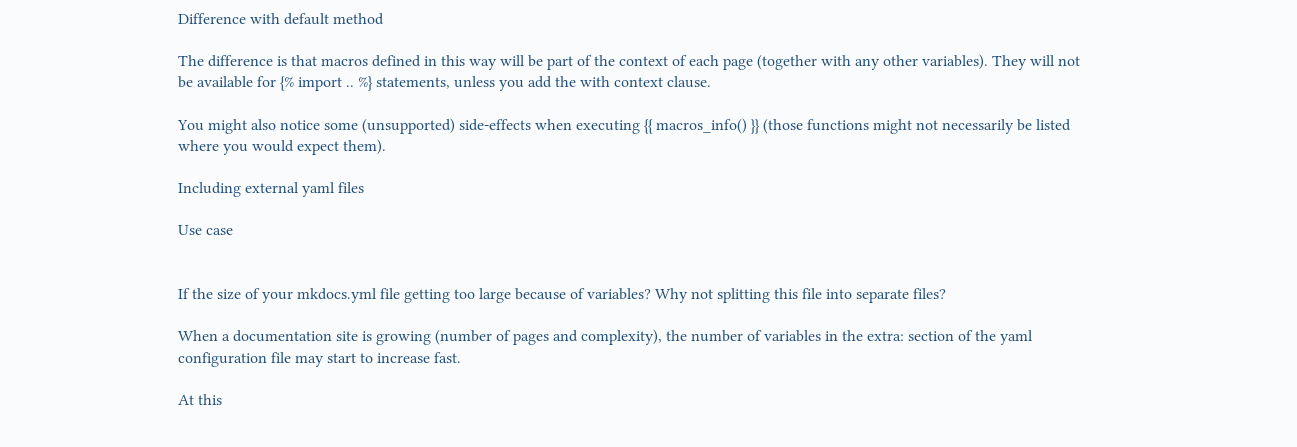Difference with default method

The difference is that macros defined in this way will be part of the context of each page (together with any other variables). They will not be available for {% import .. %} statements, unless you add the with context clause.

You might also notice some (unsupported) side-effects when executing {{ macros_info() }} (those functions might not necessarily be listed where you would expect them).

Including external yaml files

Use case


If the size of your mkdocs.yml file getting too large because of variables? Why not splitting this file into separate files?

When a documentation site is growing (number of pages and complexity), the number of variables in the extra: section of the yaml configuration file may start to increase fast.

At this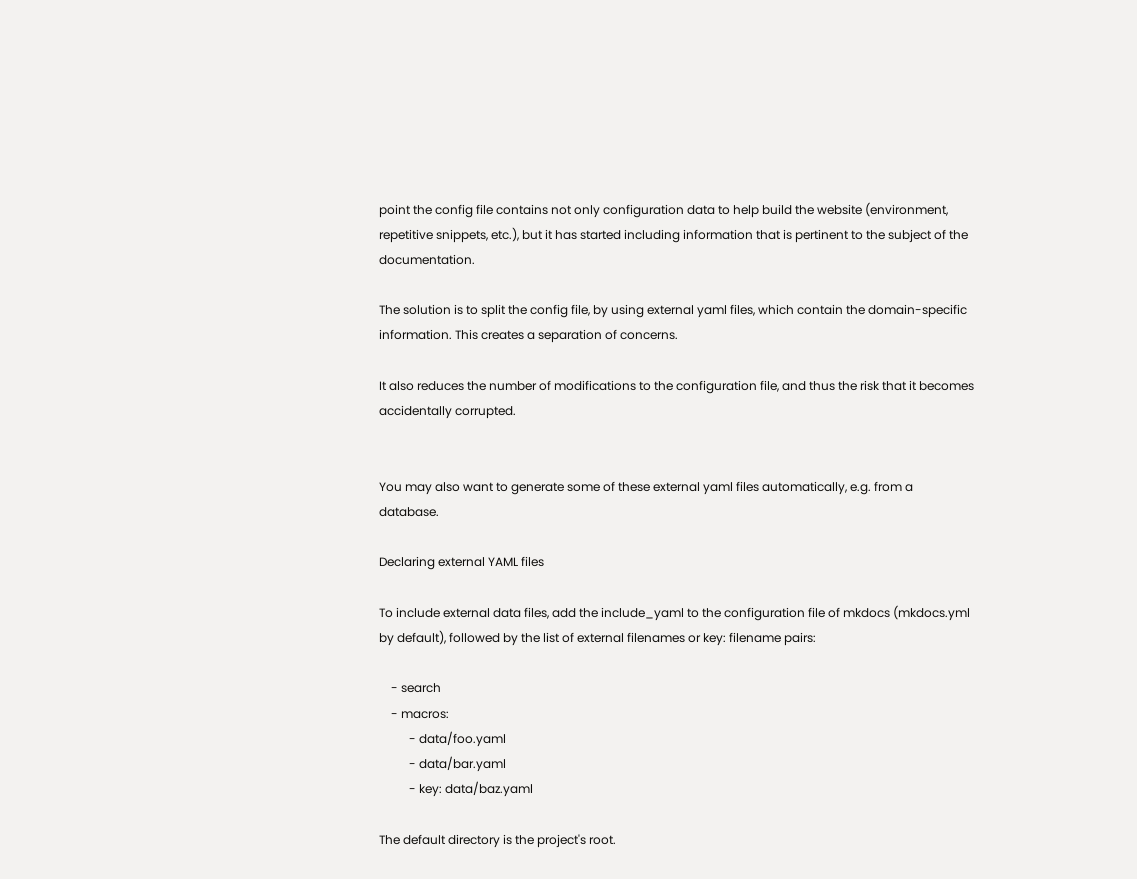point the config file contains not only configuration data to help build the website (environment, repetitive snippets, etc.), but it has started including information that is pertinent to the subject of the documentation.

The solution is to split the config file, by using external yaml files, which contain the domain-specific information. This creates a separation of concerns.

It also reduces the number of modifications to the configuration file, and thus the risk that it becomes accidentally corrupted.


You may also want to generate some of these external yaml files automatically, e.g. from a database.

Declaring external YAML files

To include external data files, add the include_yaml to the configuration file of mkdocs (mkdocs.yml by default), followed by the list of external filenames or key: filename pairs:

    - search
    - macros:
          - data/foo.yaml
          - data/bar.yaml
          - key: data/baz.yaml

The default directory is the project's root.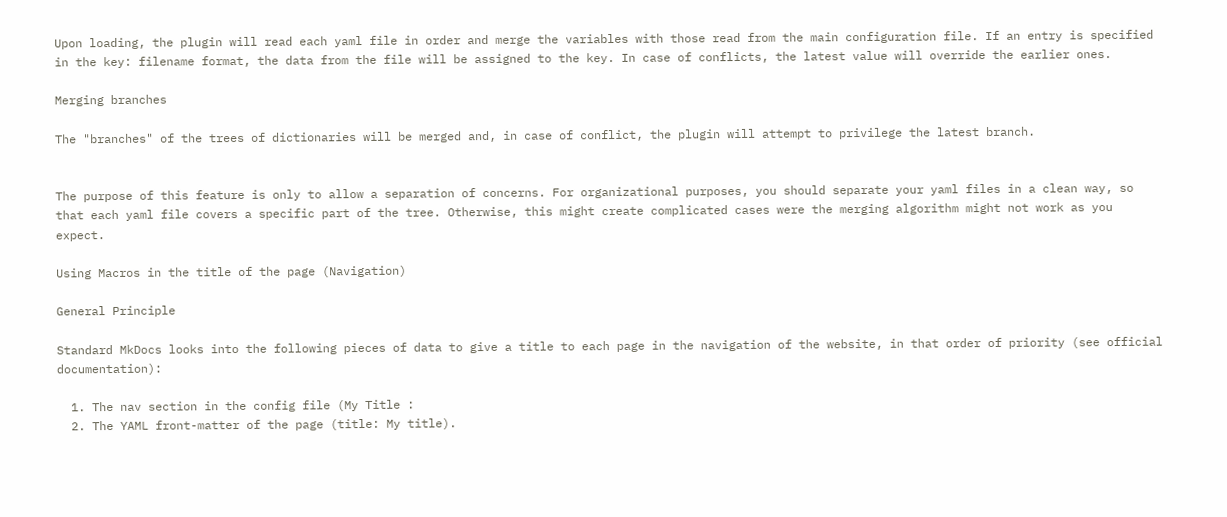Upon loading, the plugin will read each yaml file in order and merge the variables with those read from the main configuration file. If an entry is specified in the key: filename format, the data from the file will be assigned to the key. In case of conflicts, the latest value will override the earlier ones.

Merging branches

The "branches" of the trees of dictionaries will be merged and, in case of conflict, the plugin will attempt to privilege the latest branch.


The purpose of this feature is only to allow a separation of concerns. For organizational purposes, you should separate your yaml files in a clean way, so that each yaml file covers a specific part of the tree. Otherwise, this might create complicated cases were the merging algorithm might not work as you expect.

Using Macros in the title of the page (Navigation)

General Principle

Standard MkDocs looks into the following pieces of data to give a title to each page in the navigation of the website, in that order of priority (see official documentation):

  1. The nav section in the config file (My Title :
  2. The YAML front-matter of the page (title: My title).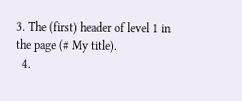3. The (first) header of level 1 in the page (# My title).
  4.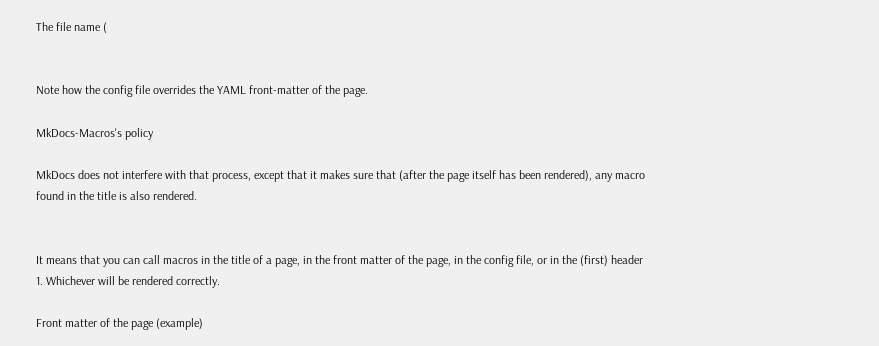The file name (


Note how the config file overrides the YAML front-matter of the page.

MkDocs-Macros's policy

MkDocs does not interfere with that process, except that it makes sure that (after the page itself has been rendered), any macro found in the title is also rendered.


It means that you can call macros in the title of a page, in the front matter of the page, in the config file, or in the (first) header 1. Whichever will be rendered correctly.

Front matter of the page (example)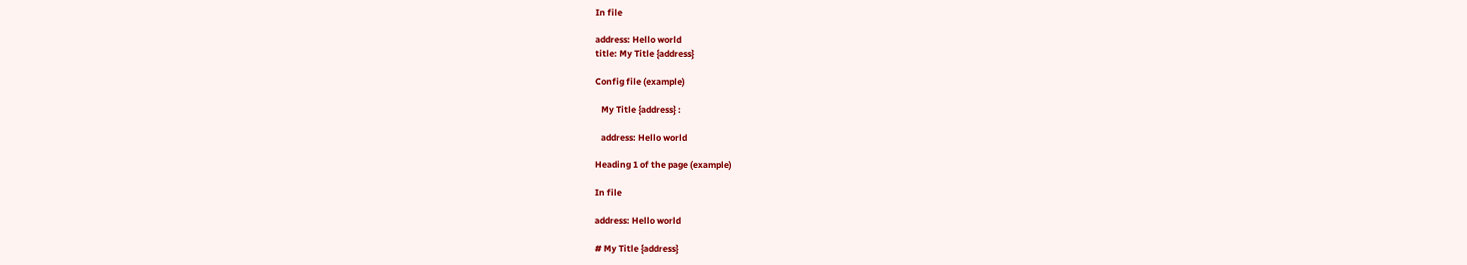In file

address: Hello world
title: My Title {address}

Config file (example)

   My Title {address} :

   address: Hello world

Heading 1 of the page (example)

In file

address: Hello world

# My Title {address}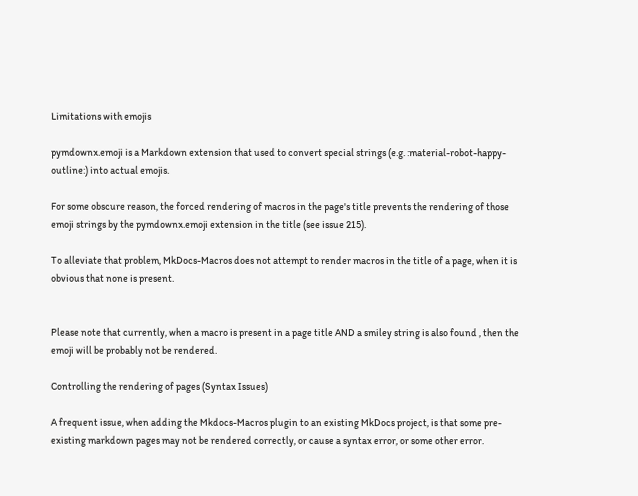Limitations with emojis

pymdownx.emoji is a Markdown extension that used to convert special strings (e.g. :material-robot-happy-outline:) into actual emojis.

For some obscure reason, the forced rendering of macros in the page's title prevents the rendering of those emoji strings by the pymdownx.emoji extension in the title (see issue 215).

To alleviate that problem, MkDocs-Macros does not attempt to render macros in the title of a page, when it is obvious that none is present.


Please note that currently, when a macro is present in a page title AND a smiley string is also found , then the emoji will be probably not be rendered.

Controlling the rendering of pages (Syntax Issues)

A frequent issue, when adding the Mkdocs-Macros plugin to an existing MkDocs project, is that some pre-existing markdown pages may not be rendered correctly, or cause a syntax error, or some other error.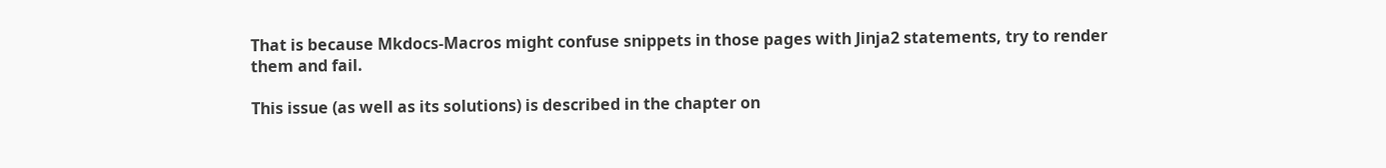That is because Mkdocs-Macros might confuse snippets in those pages with Jinja2 statements, try to render them and fail.

This issue (as well as its solutions) is described in the chapter on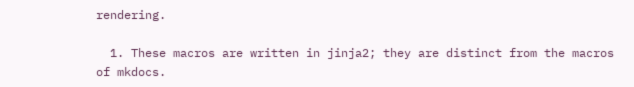rendering.

  1. These macros are written in jinja2; they are distinct from the macros of mkdocs.